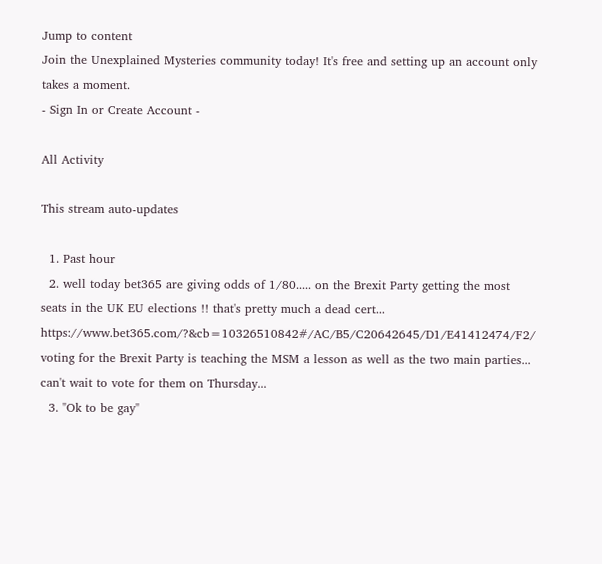Jump to content
Join the Unexplained Mysteries community today! It's free and setting up an account only takes a moment.
- Sign In or Create Account -

All Activity

This stream auto-updates

  1. Past hour
  2. well today bet365 are giving odds of 1/80..... on the Brexit Party getting the most seats in the UK EU elections !! that's pretty much a dead cert... https://www.bet365.com/?&cb=10326510842#/AC/B5/C20642645/D1/E41412474/F2/ voting for the Brexit Party is teaching the MSM a lesson as well as the two main parties... can't wait to vote for them on Thursday...
  3. "Ok to be gay"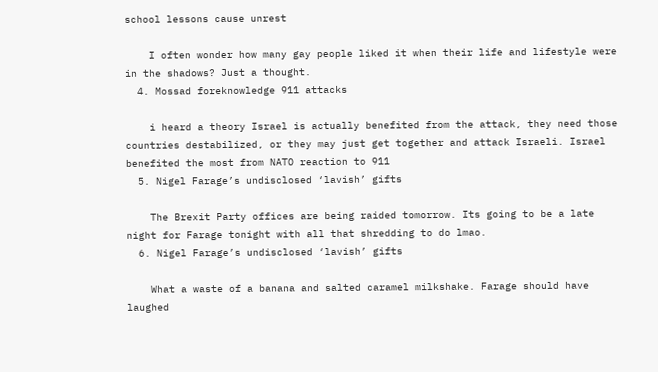school lessons cause unrest

    I often wonder how many gay people liked it when their life and lifestyle were in the shadows? Just a thought.
  4. Mossad foreknowledge 911 attacks

    i heard a theory Israel is actually benefited from the attack, they need those countries destabilized, or they may just get together and attack Israeli. Israel benefited the most from NATO reaction to 911
  5. Nigel Farage’s undisclosed ‘lavish’ gifts

    The Brexit Party offices are being raided tomorrow. Its going to be a late night for Farage tonight with all that shredding to do lmao.
  6. Nigel Farage’s undisclosed ‘lavish’ gifts

    What a waste of a banana and salted caramel milkshake. Farage should have laughed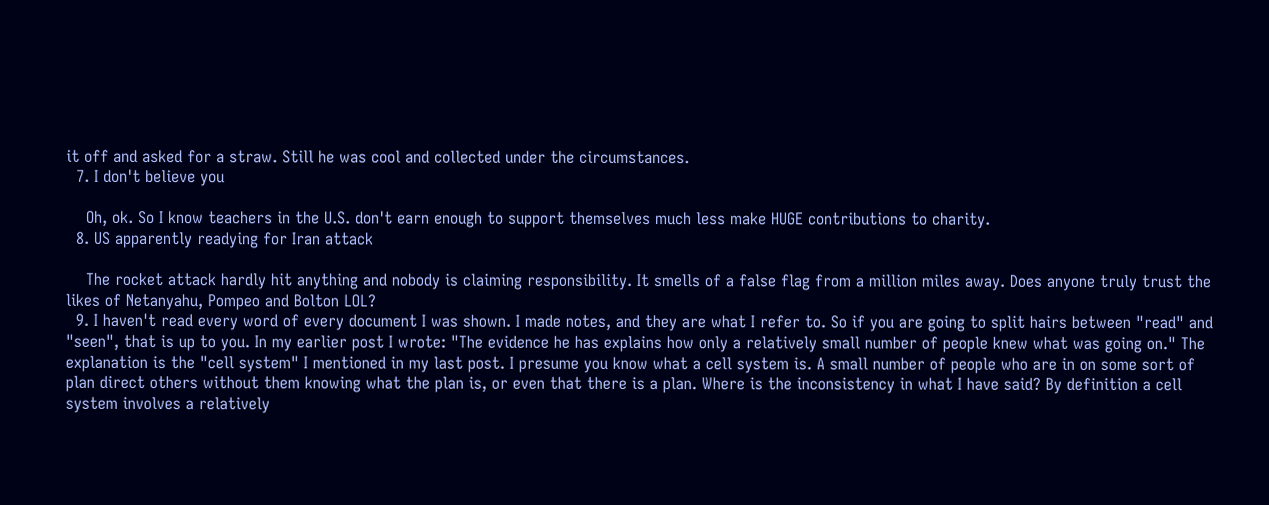it off and asked for a straw. Still he was cool and collected under the circumstances.
  7. I don't believe you

    Oh, ok. So I know teachers in the U.S. don't earn enough to support themselves much less make HUGE contributions to charity.
  8. US apparently readying for Iran attack

    The rocket attack hardly hit anything and nobody is claiming responsibility. It smells of a false flag from a million miles away. Does anyone truly trust the likes of Netanyahu, Pompeo and Bolton LOL?
  9. I haven't read every word of every document I was shown. I made notes, and they are what I refer to. So if you are going to split hairs between "read" and "seen", that is up to you. In my earlier post I wrote: "The evidence he has explains how only a relatively small number of people knew what was going on." The explanation is the "cell system" I mentioned in my last post. I presume you know what a cell system is. A small number of people who are in on some sort of plan direct others without them knowing what the plan is, or even that there is a plan. Where is the inconsistency in what I have said? By definition a cell system involves a relatively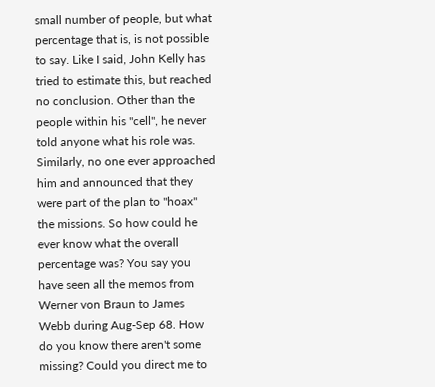small number of people, but what percentage that is, is not possible to say. Like I said, John Kelly has tried to estimate this, but reached no conclusion. Other than the people within his "cell", he never told anyone what his role was. Similarly, no one ever approached him and announced that they were part of the plan to "hoax" the missions. So how could he ever know what the overall percentage was? You say you have seen all the memos from Werner von Braun to James Webb during Aug-Sep 68. How do you know there aren't some missing? Could you direct me to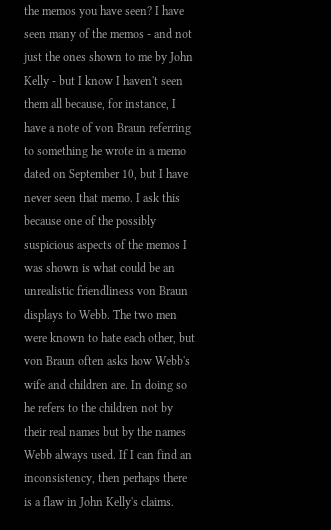the memos you have seen? I have seen many of the memos - and not just the ones shown to me by John Kelly - but I know I haven't seen them all because, for instance, I have a note of von Braun referring to something he wrote in a memo dated on September 10, but I have never seen that memo. I ask this because one of the possibly suspicious aspects of the memos I was shown is what could be an unrealistic friendliness von Braun displays to Webb. The two men were known to hate each other, but von Braun often asks how Webb's wife and children are. In doing so he refers to the children not by their real names but by the names Webb always used. If I can find an inconsistency, then perhaps there is a flaw in John Kelly's claims.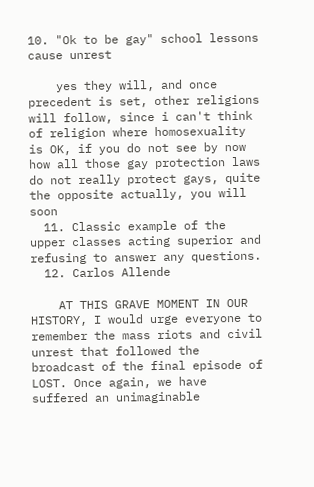10. "Ok to be gay" school lessons cause unrest

    yes they will, and once precedent is set, other religions will follow, since i can't think of religion where homosexuality is OK, if you do not see by now how all those gay protection laws do not really protect gays, quite the opposite actually, you will soon
  11. Classic example of the upper classes acting superior and refusing to answer any questions.
  12. Carlos Allende

    AT THIS GRAVE MOMENT IN OUR HISTORY, I would urge everyone to remember the mass riots and civil unrest that followed the broadcast of the final episode of LOST. Once again, we have suffered an unimaginable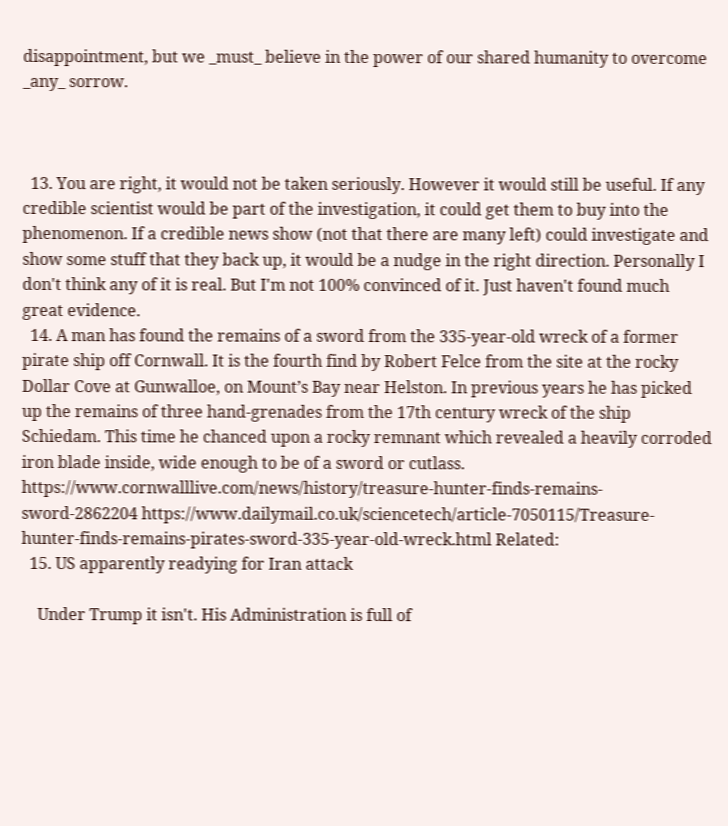disappointment, but we _must_ believe in the power of our shared humanity to overcome _any_ sorrow.



  13. You are right, it would not be taken seriously. However it would still be useful. If any credible scientist would be part of the investigation, it could get them to buy into the phenomenon. If a credible news show (not that there are many left) could investigate and show some stuff that they back up, it would be a nudge in the right direction. Personally I don't think any of it is real. But I'm not 100% convinced of it. Just haven't found much great evidence.
  14. A man has found the remains of a sword from the 335-year-old wreck of a former pirate ship off Cornwall. It is the fourth find by Robert Felce from the site at the rocky Dollar Cove at Gunwalloe, on Mount’s Bay near Helston. In previous years he has picked up the remains of three hand-grenades from the 17th century wreck of the ship Schiedam. This time he chanced upon a rocky remnant which revealed a heavily corroded iron blade inside, wide enough to be of a sword or cutlass. https://www.cornwalllive.com/news/history/treasure-hunter-finds-remains-sword-2862204 https://www.dailymail.co.uk/sciencetech/article-7050115/Treasure-hunter-finds-remains-pirates-sword-335-year-old-wreck.html Related:
  15. US apparently readying for Iran attack

    Under Trump it isn't. His Administration is full of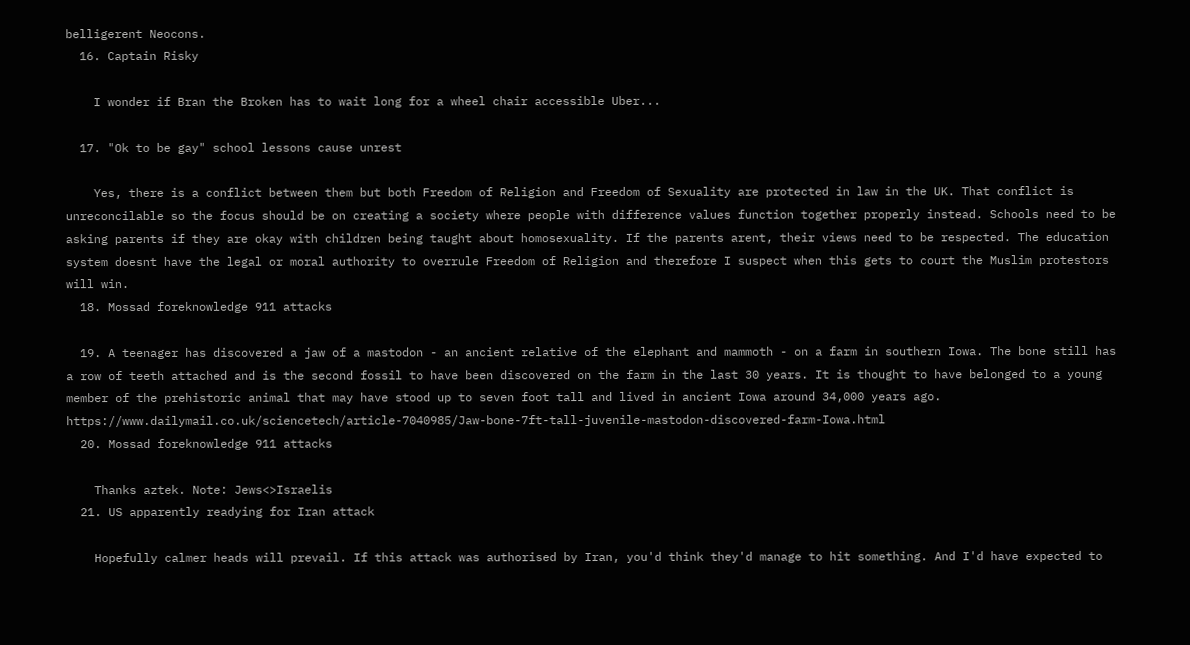belligerent Neocons.
  16. Captain Risky

    I wonder if Bran the Broken has to wait long for a wheel chair accessible Uber...

  17. "Ok to be gay" school lessons cause unrest

    Yes, there is a conflict between them but both Freedom of Religion and Freedom of Sexuality are protected in law in the UK. That conflict is unreconcilable so the focus should be on creating a society where people with difference values function together properly instead. Schools need to be asking parents if they are okay with children being taught about homosexuality. If the parents arent, their views need to be respected. The education system doesnt have the legal or moral authority to overrule Freedom of Religion and therefore I suspect when this gets to court the Muslim protestors will win.
  18. Mossad foreknowledge 911 attacks

  19. A teenager has discovered a jaw of a mastodon - an ancient relative of the elephant and mammoth - on a farm in southern Iowa. The bone still has a row of teeth attached and is the second fossil to have been discovered on the farm in the last 30 years. It is thought to have belonged to a young member of the prehistoric animal that may have stood up to seven foot tall and lived in ancient Iowa around 34,000 years ago. https://www.dailymail.co.uk/sciencetech/article-7040985/Jaw-bone-7ft-tall-juvenile-mastodon-discovered-farm-Iowa.html
  20. Mossad foreknowledge 911 attacks

    Thanks aztek. Note: Jews<>Israelis
  21. US apparently readying for Iran attack

    Hopefully calmer heads will prevail. If this attack was authorised by Iran, you'd think they'd manage to hit something. And I'd have expected to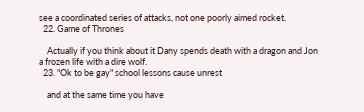see a coordinated series of attacks, not one poorly aimed rocket.
  22. Game of Thrones

    Actually if you think about it Dany spends death with a dragon and Jon a frozen life with a dire wolf.
  23. "Ok to be gay" school lessons cause unrest

    and at the same time you have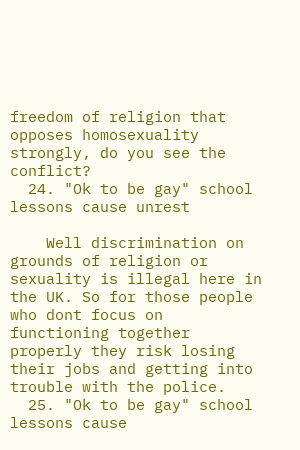freedom of religion that opposes homosexuality strongly, do you see the conflict?
  24. "Ok to be gay" school lessons cause unrest

    Well discrimination on grounds of religion or sexuality is illegal here in the UK. So for those people who dont focus on functioning together properly they risk losing their jobs and getting into trouble with the police.
  25. "Ok to be gay" school lessons cause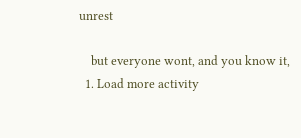unrest

    but everyone wont, and you know it,
  1. Load more activity